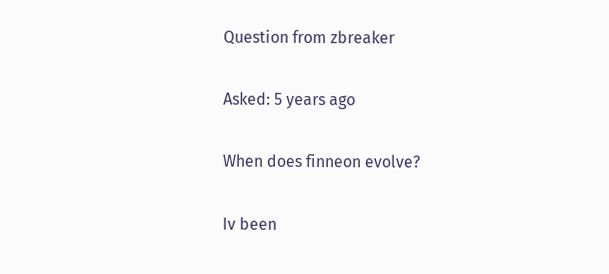Question from zbreaker

Asked: 5 years ago

When does finneon evolve?

Iv been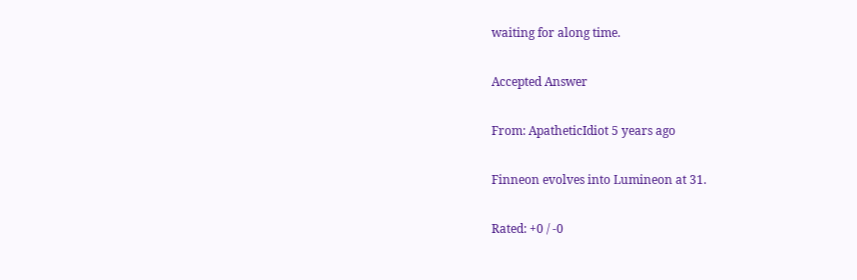waiting for along time.

Accepted Answer

From: ApatheticIdiot 5 years ago

Finneon evolves into Lumineon at 31.

Rated: +0 / -0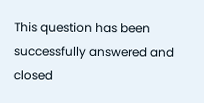This question has been successfully answered and closed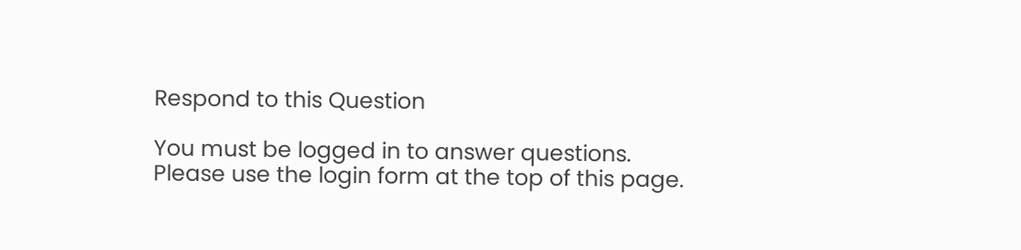Respond to this Question

You must be logged in to answer questions. Please use the login form at the top of this page.